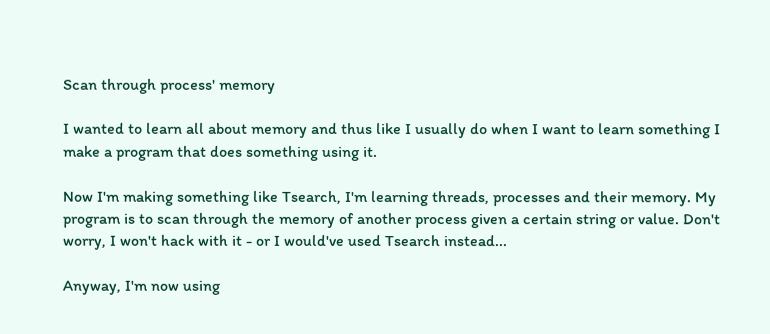Scan through process' memory

I wanted to learn all about memory and thus like I usually do when I want to learn something I make a program that does something using it.

Now I'm making something like Tsearch, I'm learning threads, processes and their memory. My program is to scan through the memory of another process given a certain string or value. Don't worry, I won't hack with it - or I would've used Tsearch instead...

Anyway, I'm now using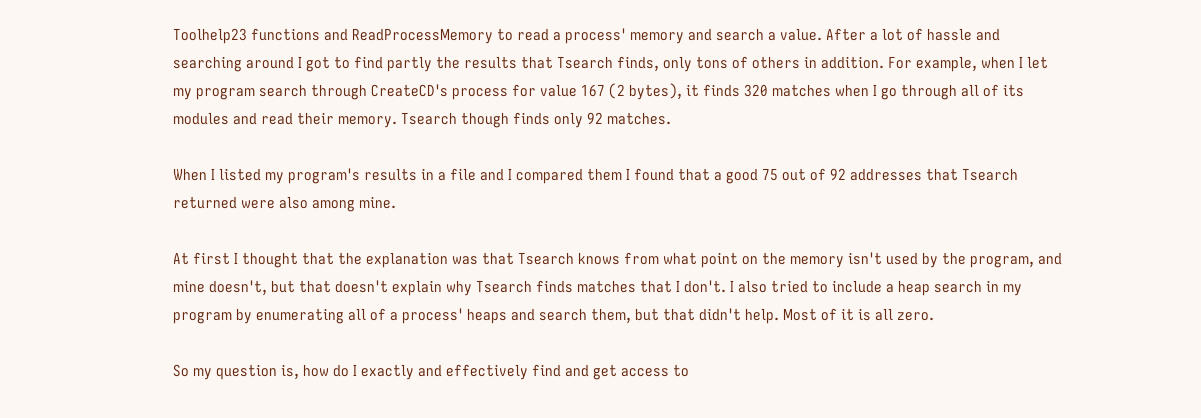Toolhelp23 functions and ReadProcessMemory to read a process' memory and search a value. After a lot of hassle and searching around I got to find partly the results that Tsearch finds, only tons of others in addition. For example, when I let my program search through CreateCD's process for value 167 (2 bytes), it finds 320 matches when I go through all of its modules and read their memory. Tsearch though finds only 92 matches.

When I listed my program's results in a file and I compared them I found that a good 75 out of 92 addresses that Tsearch returned were also among mine.

At first I thought that the explanation was that Tsearch knows from what point on the memory isn't used by the program, and mine doesn't, but that doesn't explain why Tsearch finds matches that I don't. I also tried to include a heap search in my program by enumerating all of a process' heaps and search them, but that didn't help. Most of it is all zero.

So my question is, how do I exactly and effectively find and get access to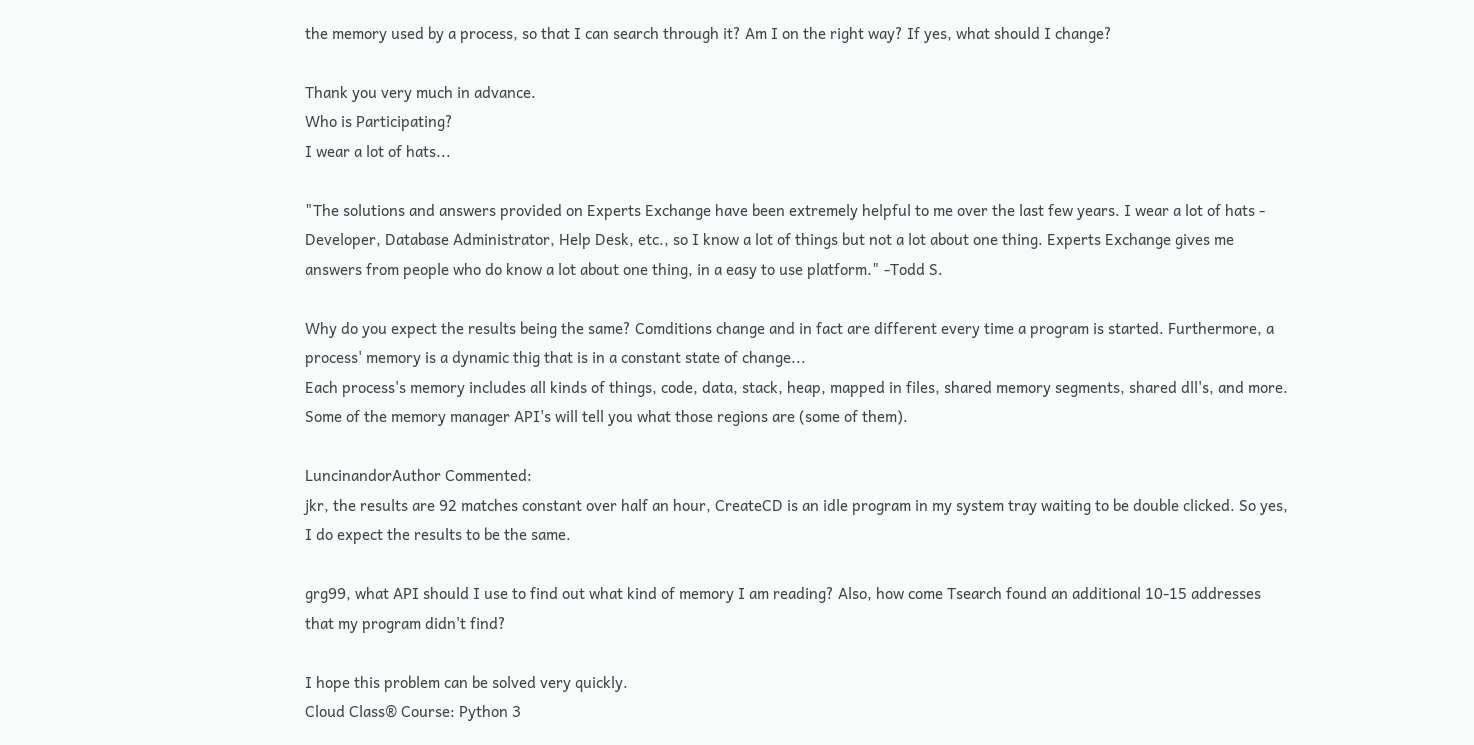the memory used by a process, so that I can search through it? Am I on the right way? If yes, what should I change?

Thank you very much in advance.
Who is Participating?
I wear a lot of hats...

"The solutions and answers provided on Experts Exchange have been extremely helpful to me over the last few years. I wear a lot of hats - Developer, Database Administrator, Help Desk, etc., so I know a lot of things but not a lot about one thing. Experts Exchange gives me answers from people who do know a lot about one thing, in a easy to use platform." -Todd S.

Why do you expect the results being the same? Comditions change and in fact are different every time a program is started. Furthermore, a process' memory is a dynamic thig that is in a constant state of change...
Each process's memory includes all kinds of things, code, data, stack, heap, mapped in files, shared memory segments, shared dll's, and more.   Some of the memory manager API's will tell you what those regions are (some of them).

LuncinandorAuthor Commented:
jkr, the results are 92 matches constant over half an hour, CreateCD is an idle program in my system tray waiting to be double clicked. So yes, I do expect the results to be the same.

grg99, what API should I use to find out what kind of memory I am reading? Also, how come Tsearch found an additional 10-15 addresses that my program didn't find?

I hope this problem can be solved very quickly.
Cloud Class® Course: Python 3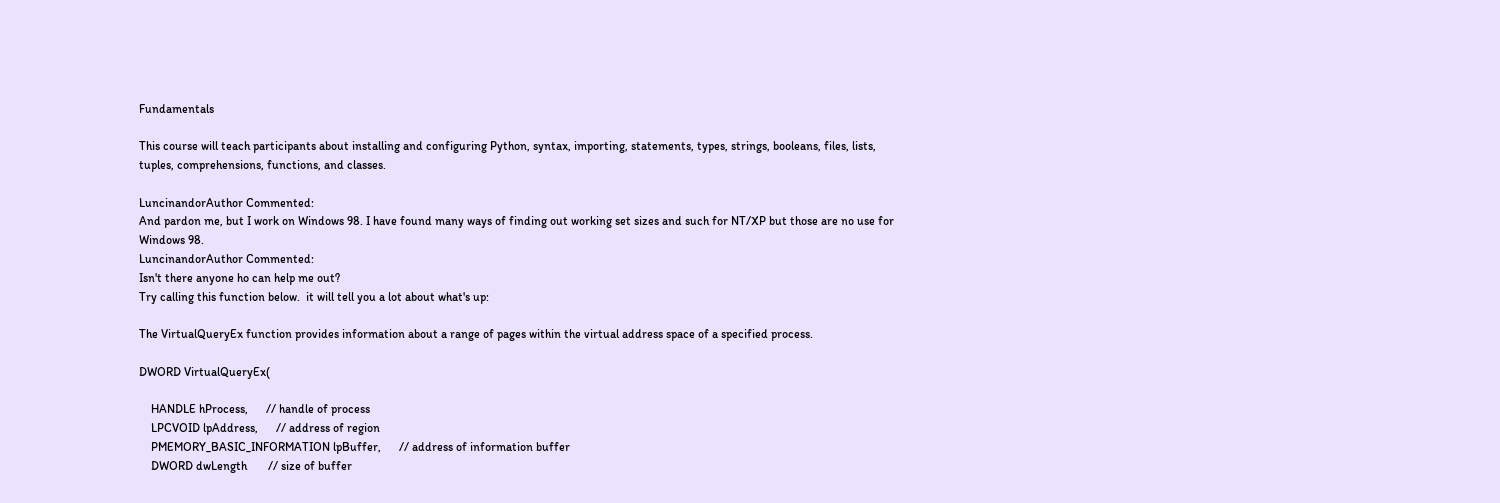Fundamentals

This course will teach participants about installing and configuring Python, syntax, importing, statements, types, strings, booleans, files, lists, tuples, comprehensions, functions, and classes.

LuncinandorAuthor Commented:
And pardon me, but I work on Windows 98. I have found many ways of finding out working set sizes and such for NT/XP but those are no use for Windows 98.
LuncinandorAuthor Commented:
Isn't there anyone ho can help me out?
Try calling this function below.  it will tell you a lot about what's up:

The VirtualQueryEx function provides information about a range of pages within the virtual address space of a specified process.

DWORD VirtualQueryEx(

    HANDLE hProcess,      // handle of process
    LPCVOID lpAddress,      // address of region
    PMEMORY_BASIC_INFORMATION lpBuffer,      // address of information buffer
    DWORD dwLength       // size of buffer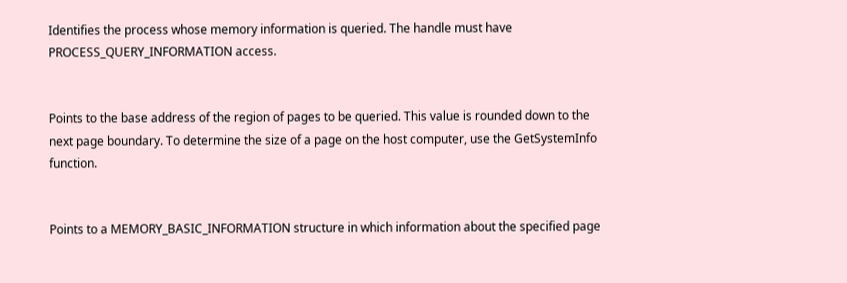Identifies the process whose memory information is queried. The handle must have PROCESS_QUERY_INFORMATION access.


Points to the base address of the region of pages to be queried. This value is rounded down to the next page boundary. To determine the size of a page on the host computer, use the GetSystemInfo function.


Points to a MEMORY_BASIC_INFORMATION structure in which information about the specified page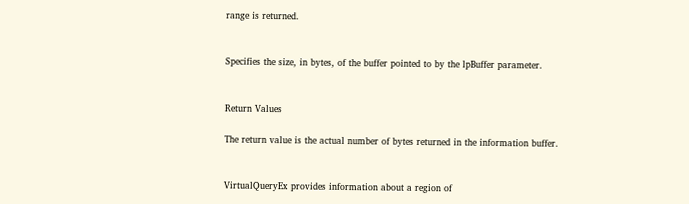range is returned.


Specifies the size, in bytes, of the buffer pointed to by the lpBuffer parameter.


Return Values

The return value is the actual number of bytes returned in the information buffer.


VirtualQueryEx provides information about a region of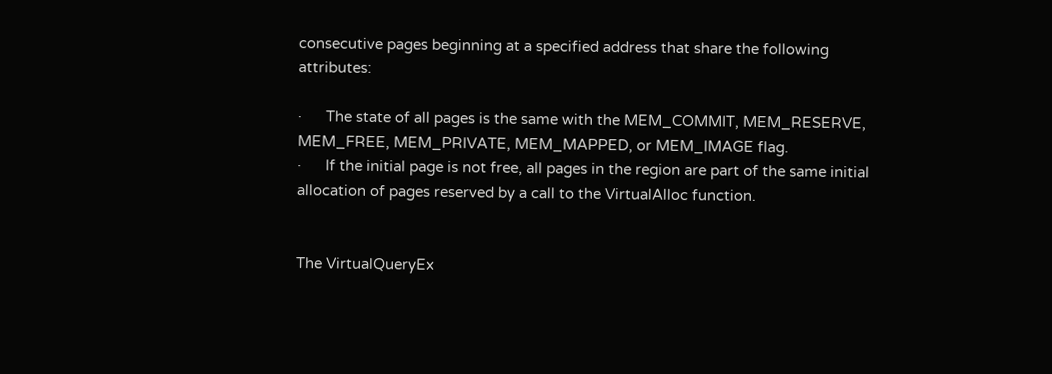consecutive pages beginning at a specified address that share the following attributes:

·      The state of all pages is the same with the MEM_COMMIT, MEM_RESERVE, MEM_FREE, MEM_PRIVATE, MEM_MAPPED, or MEM_IMAGE flag.
·      If the initial page is not free, all pages in the region are part of the same initial allocation of pages reserved by a call to the VirtualAlloc function.


The VirtualQueryEx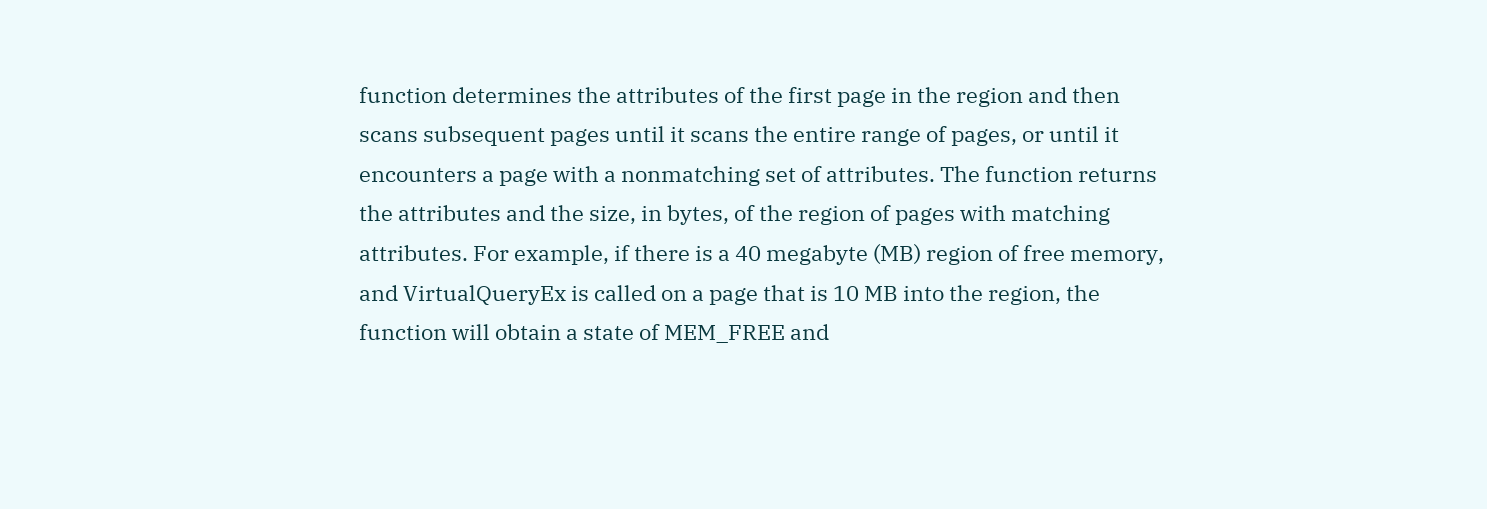function determines the attributes of the first page in the region and then scans subsequent pages until it scans the entire range of pages, or until it encounters a page with a nonmatching set of attributes. The function returns the attributes and the size, in bytes, of the region of pages with matching attributes. For example, if there is a 40 megabyte (MB) region of free memory, and VirtualQueryEx is called on a page that is 10 MB into the region, the function will obtain a state of MEM_FREE and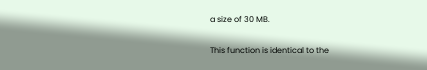a size of 30 MB.

This function is identical to the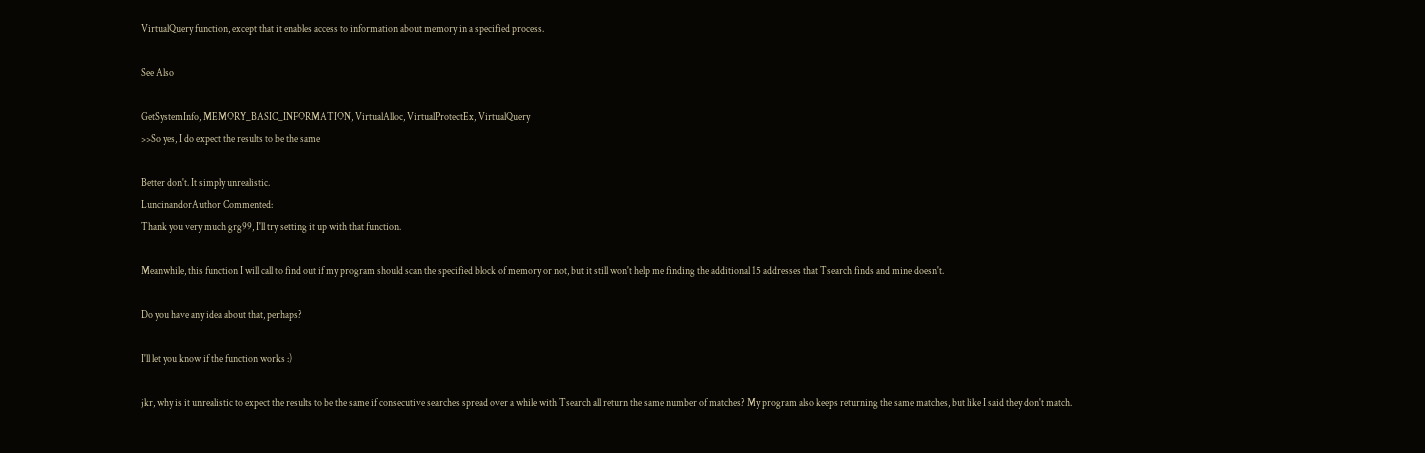VirtualQuery function, except that it enables access to information about memory in a specified process.

See Also

GetSystemInfo, MEMORY_BASIC_INFORMATION, VirtualAlloc, VirtualProtectEx, VirtualQuery
>>So yes, I do expect the results to be the same

Better don't. It simply unrealistic.
LuncinandorAuthor Commented:
Thank you very much grg99, I'll try setting it up with that function.

Meanwhile, this function I will call to find out if my program should scan the specified block of memory or not, but it still won't help me finding the additional 15 addresses that Tsearch finds and mine doesn't.

Do you have any idea about that, perhaps?

I'll let you know if the function works :)

jkr, why is it unrealistic to expect the results to be the same if consecutive searches spread over a while with Tsearch all return the same number of matches? My program also keeps returning the same matches, but like I said they don't match.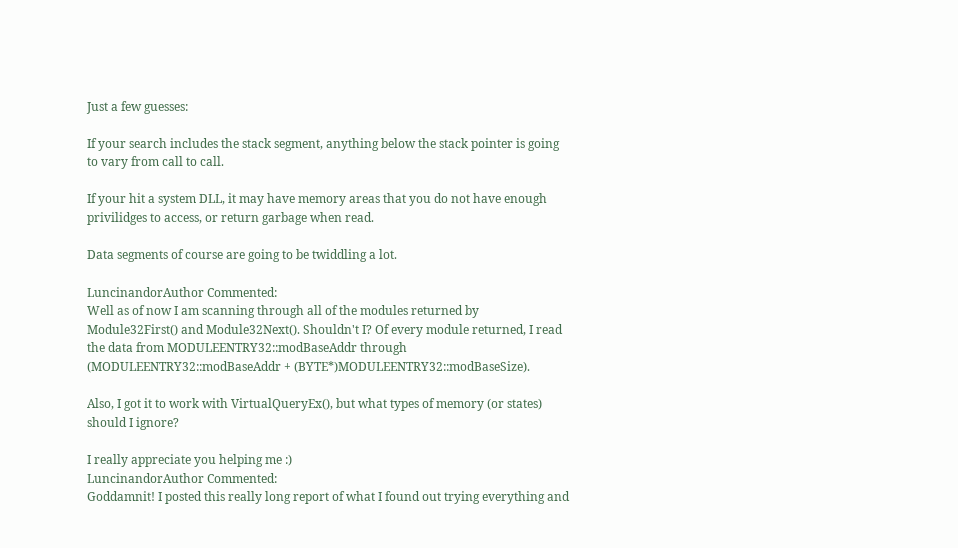Just a few guesses:

If your search includes the stack segment, anything below the stack pointer is going to vary from call to call.

If your hit a system DLL, it may have memory areas that you do not have enough privilidges to access, or return garbage when read.

Data segments of course are going to be twiddling a lot.

LuncinandorAuthor Commented:
Well as of now I am scanning through all of the modules returned by Module32First() and Module32Next(). Shouldn't I? Of every module returned, I read the data from MODULEENTRY32::modBaseAddr through (MODULEENTRY32::modBaseAddr + (BYTE*)MODULEENTRY32::modBaseSize).

Also, I got it to work with VirtualQueryEx(), but what types of memory (or states) should I ignore?

I really appreciate you helping me :)
LuncinandorAuthor Commented:
Goddamnit! I posted this really long report of what I found out trying everything and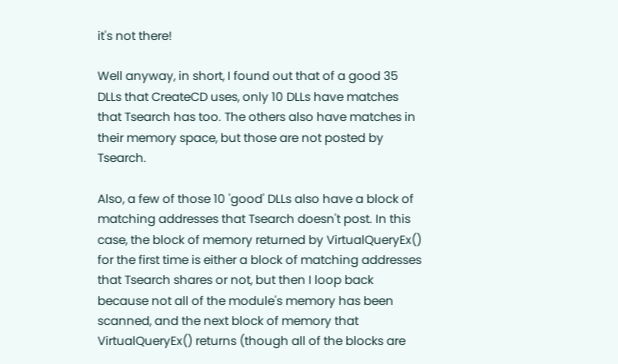it's not there!

Well anyway, in short, I found out that of a good 35 DLLs that CreateCD uses, only 10 DLLs have matches that Tsearch has too. The others also have matches in their memory space, but those are not posted by Tsearch.

Also, a few of those 10 'good' DLLs also have a block of matching addresses that Tsearch doesn't post. In this case, the block of memory returned by VirtualQueryEx() for the first time is either a block of matching addresses that Tsearch shares or not, but then I loop back because not all of the module's memory has been scanned, and the next block of memory that VirtualQueryEx() returns (though all of the blocks are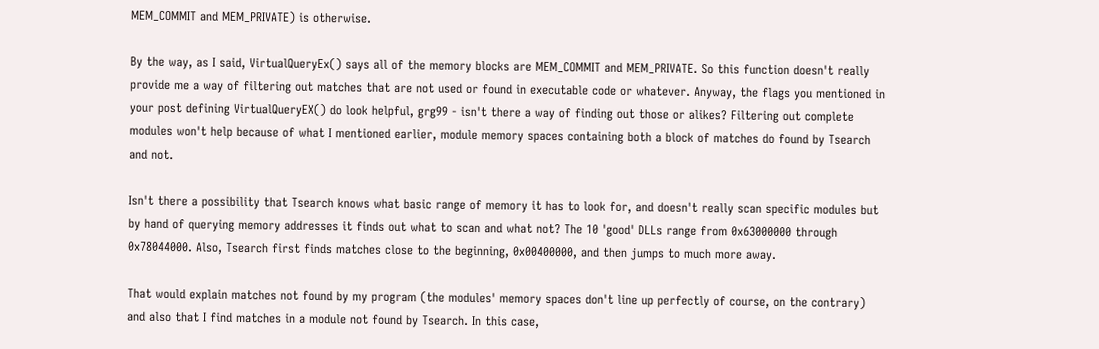MEM_COMMIT and MEM_PRIVATE) is otherwise.

By the way, as I said, VirtualQueryEx() says all of the memory blocks are MEM_COMMIT and MEM_PRIVATE. So this function doesn't really provide me a way of filtering out matches that are not used or found in executable code or whatever. Anyway, the flags you mentioned in your post defining VirtualQueryEX() do look helpful, grg99 - isn't there a way of finding out those or alikes? Filtering out complete modules won't help because of what I mentioned earlier, module memory spaces containing both a block of matches do found by Tsearch and not.

Isn't there a possibility that Tsearch knows what basic range of memory it has to look for, and doesn't really scan specific modules but by hand of querying memory addresses it finds out what to scan and what not? The 10 'good' DLLs range from 0x63000000 through 0x78044000. Also, Tsearch first finds matches close to the beginning, 0x00400000, and then jumps to much more away.

That would explain matches not found by my program (the modules' memory spaces don't line up perfectly of course, on the contrary) and also that I find matches in a module not found by Tsearch. In this case,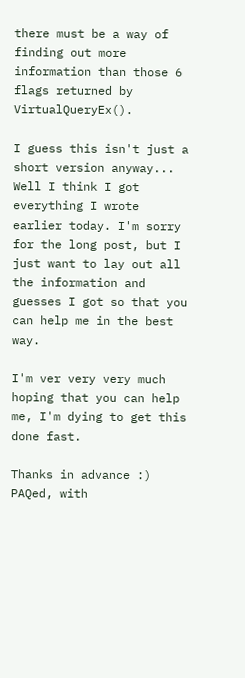there must be a way of finding out more information than those 6 flags returned by VirtualQueryEx().

I guess this isn't just a short version anyway... Well I think I got everything I wrote earlier today. I'm sorry for the long post, but I just want to lay out all the information and guesses I got so that you can help me in the best way.

I'm ver very very much hoping that you can help me, I'm dying to get this done fast.

Thanks in advance :)
PAQed, with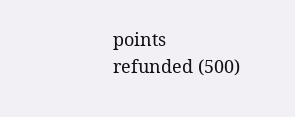points refunded (500)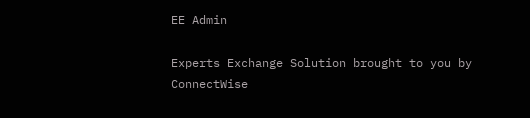EE Admin

Experts Exchange Solution brought to you by ConnectWise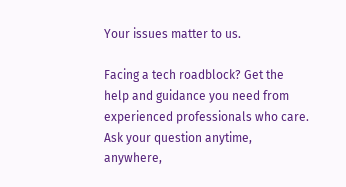Your issues matter to us.

Facing a tech roadblock? Get the help and guidance you need from experienced professionals who care. Ask your question anytime, anywhere,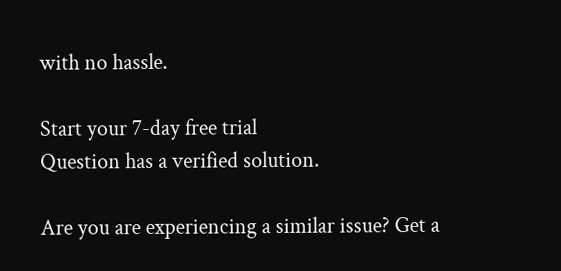with no hassle.

Start your 7-day free trial
Question has a verified solution.

Are you are experiencing a similar issue? Get a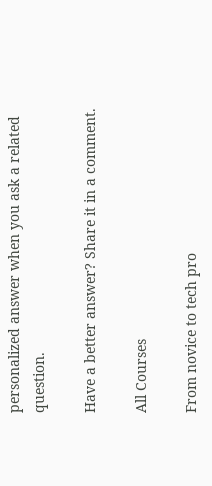personalized answer when you ask a related question.

Have a better answer? Share it in a comment.

All Courses

From novice to tech pro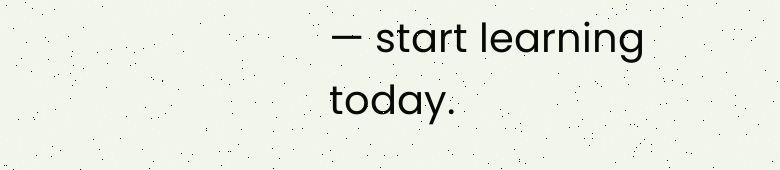— start learning today.